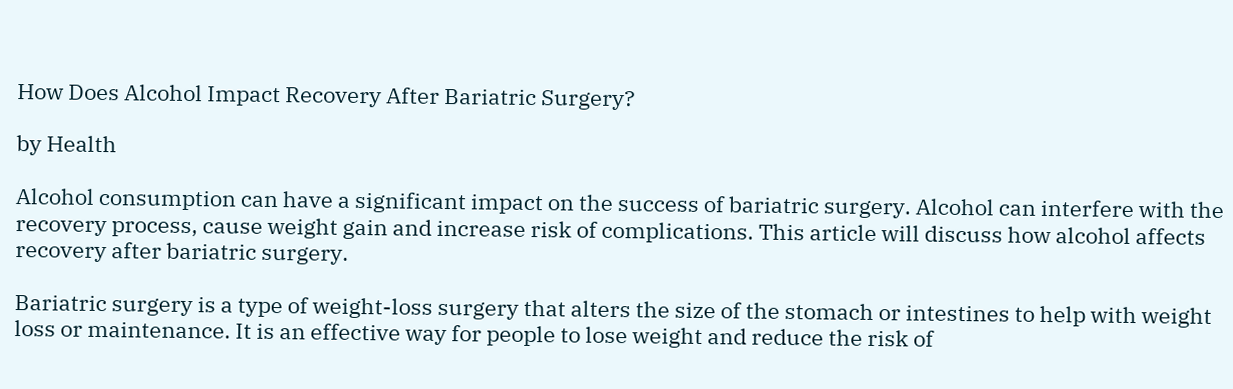How Does Alcohol Impact Recovery After Bariatric Surgery?

by Health

Alcohol consumption can have a significant impact on the success of bariatric surgery. Alcohol can interfere with the recovery process, cause weight gain and increase risk of complications. This article will discuss how alcohol affects recovery after bariatric surgery.

Bariatric surgery is a type of weight-loss surgery that alters the size of the stomach or intestines to help with weight loss or maintenance. It is an effective way for people to lose weight and reduce the risk of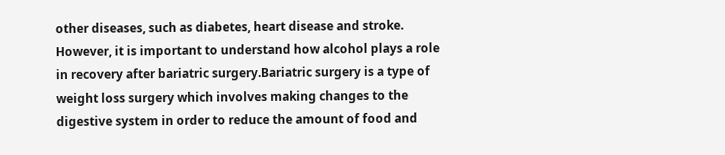other diseases, such as diabetes, heart disease and stroke. However, it is important to understand how alcohol plays a role in recovery after bariatric surgery.Bariatric surgery is a type of weight loss surgery which involves making changes to the digestive system in order to reduce the amount of food and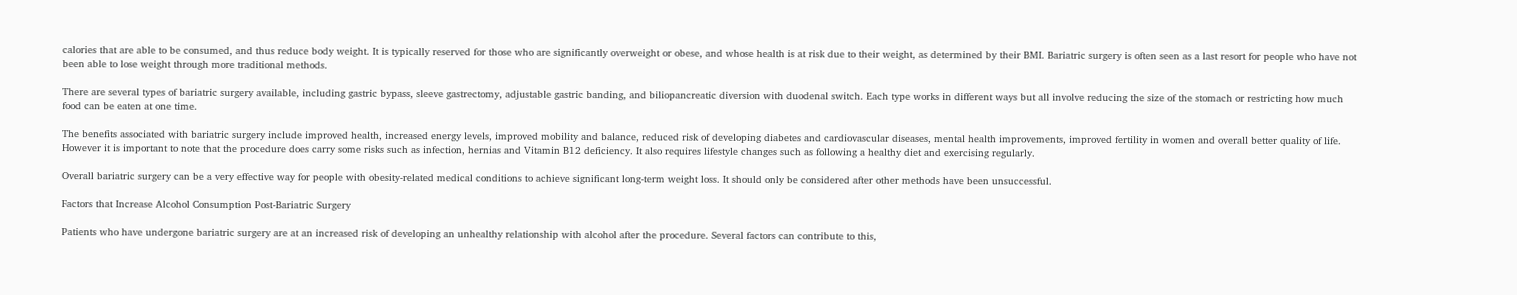calories that are able to be consumed, and thus reduce body weight. It is typically reserved for those who are significantly overweight or obese, and whose health is at risk due to their weight, as determined by their BMI. Bariatric surgery is often seen as a last resort for people who have not been able to lose weight through more traditional methods.

There are several types of bariatric surgery available, including gastric bypass, sleeve gastrectomy, adjustable gastric banding, and biliopancreatic diversion with duodenal switch. Each type works in different ways but all involve reducing the size of the stomach or restricting how much food can be eaten at one time.

The benefits associated with bariatric surgery include improved health, increased energy levels, improved mobility and balance, reduced risk of developing diabetes and cardiovascular diseases, mental health improvements, improved fertility in women and overall better quality of life. However it is important to note that the procedure does carry some risks such as infection, hernias and Vitamin B12 deficiency. It also requires lifestyle changes such as following a healthy diet and exercising regularly.

Overall bariatric surgery can be a very effective way for people with obesity-related medical conditions to achieve significant long-term weight loss. It should only be considered after other methods have been unsuccessful.

Factors that Increase Alcohol Consumption Post-Bariatric Surgery

Patients who have undergone bariatric surgery are at an increased risk of developing an unhealthy relationship with alcohol after the procedure. Several factors can contribute to this,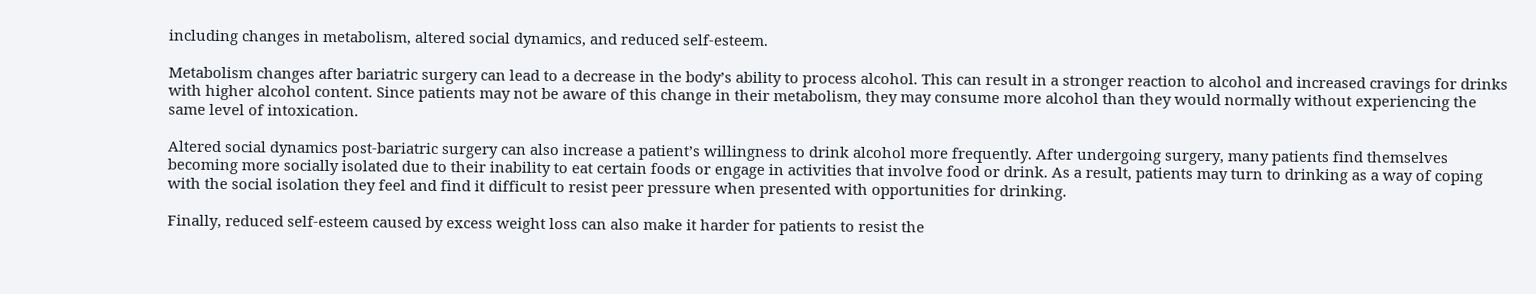including changes in metabolism, altered social dynamics, and reduced self-esteem.

Metabolism changes after bariatric surgery can lead to a decrease in the body’s ability to process alcohol. This can result in a stronger reaction to alcohol and increased cravings for drinks with higher alcohol content. Since patients may not be aware of this change in their metabolism, they may consume more alcohol than they would normally without experiencing the same level of intoxication.

Altered social dynamics post-bariatric surgery can also increase a patient’s willingness to drink alcohol more frequently. After undergoing surgery, many patients find themselves becoming more socially isolated due to their inability to eat certain foods or engage in activities that involve food or drink. As a result, patients may turn to drinking as a way of coping with the social isolation they feel and find it difficult to resist peer pressure when presented with opportunities for drinking.

Finally, reduced self-esteem caused by excess weight loss can also make it harder for patients to resist the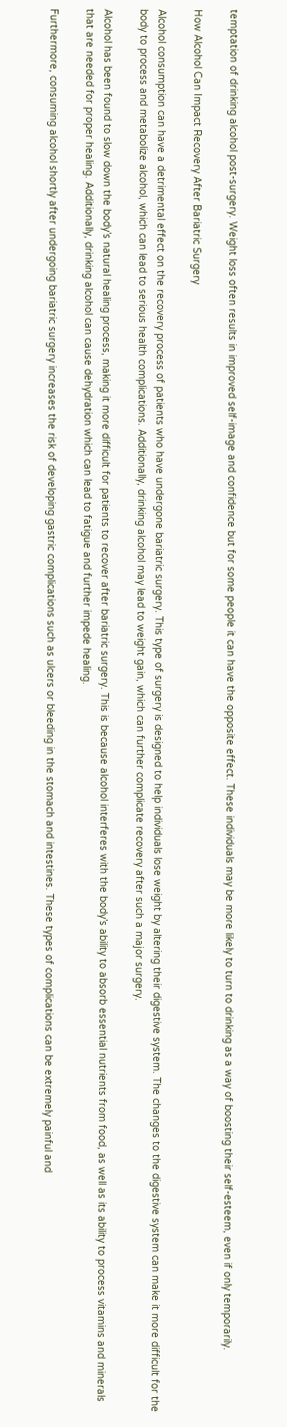temptation of drinking alcohol post-surgery. Weight loss often results in improved self-image and confidence but for some people it can have the opposite effect. These individuals may be more likely to turn to drinking as a way of boosting their self-esteem, even if only temporarily.

How Alcohol Can Impact Recovery After Bariatric Surgery

Alcohol consumption can have a detrimental effect on the recovery process of patients who have undergone bariatric surgery. This type of surgery is designed to help individuals lose weight by altering their digestive system. The changes to the digestive system can make it more difficult for the body to process and metabolize alcohol, which can lead to serious health complications. Additionally, drinking alcohol may lead to weight gain, which can further complicate recovery after such a major surgery.

Alcohol has been found to slow down the body’s natural healing process, making it more difficult for patients to recover after bariatric surgery. This is because alcohol interferes with the body’s ability to absorb essential nutrients from food, as well as its ability to process vitamins and minerals that are needed for proper healing. Additionally, drinking alcohol can cause dehydration which can lead to fatigue and further impede healing.

Furthermore, consuming alcohol shortly after undergoing bariatric surgery increases the risk of developing gastric complications such as ulcers or bleeding in the stomach and intestines. These types of complications can be extremely painful and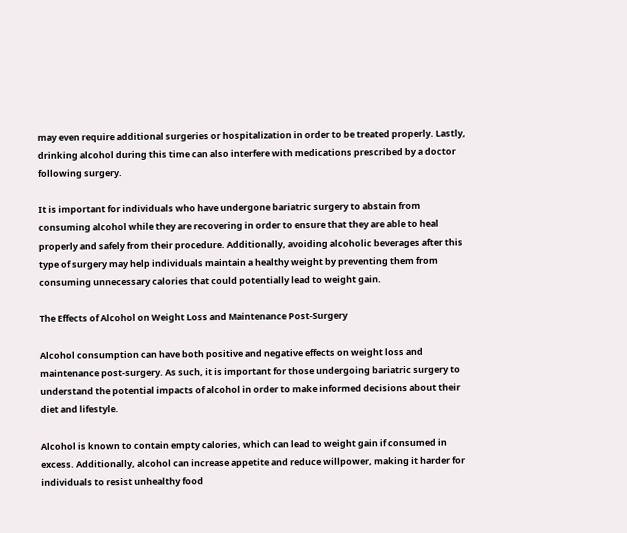may even require additional surgeries or hospitalization in order to be treated properly. Lastly, drinking alcohol during this time can also interfere with medications prescribed by a doctor following surgery.

It is important for individuals who have undergone bariatric surgery to abstain from consuming alcohol while they are recovering in order to ensure that they are able to heal properly and safely from their procedure. Additionally, avoiding alcoholic beverages after this type of surgery may help individuals maintain a healthy weight by preventing them from consuming unnecessary calories that could potentially lead to weight gain.

The Effects of Alcohol on Weight Loss and Maintenance Post-Surgery

Alcohol consumption can have both positive and negative effects on weight loss and maintenance post-surgery. As such, it is important for those undergoing bariatric surgery to understand the potential impacts of alcohol in order to make informed decisions about their diet and lifestyle.

Alcohol is known to contain empty calories, which can lead to weight gain if consumed in excess. Additionally, alcohol can increase appetite and reduce willpower, making it harder for individuals to resist unhealthy food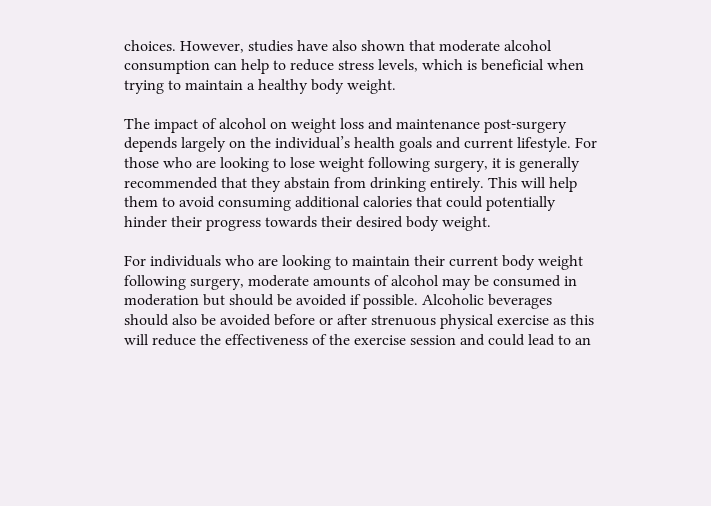choices. However, studies have also shown that moderate alcohol consumption can help to reduce stress levels, which is beneficial when trying to maintain a healthy body weight.

The impact of alcohol on weight loss and maintenance post-surgery depends largely on the individual’s health goals and current lifestyle. For those who are looking to lose weight following surgery, it is generally recommended that they abstain from drinking entirely. This will help them to avoid consuming additional calories that could potentially hinder their progress towards their desired body weight.

For individuals who are looking to maintain their current body weight following surgery, moderate amounts of alcohol may be consumed in moderation but should be avoided if possible. Alcoholic beverages should also be avoided before or after strenuous physical exercise as this will reduce the effectiveness of the exercise session and could lead to an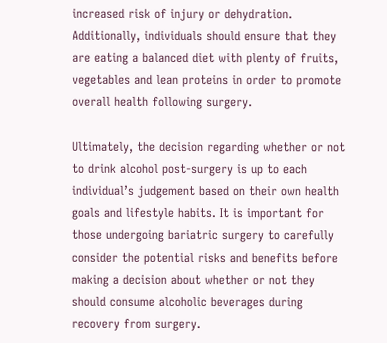increased risk of injury or dehydration. Additionally, individuals should ensure that they are eating a balanced diet with plenty of fruits, vegetables and lean proteins in order to promote overall health following surgery.

Ultimately, the decision regarding whether or not to drink alcohol post-surgery is up to each individual’s judgement based on their own health goals and lifestyle habits. It is important for those undergoing bariatric surgery to carefully consider the potential risks and benefits before making a decision about whether or not they should consume alcoholic beverages during recovery from surgery.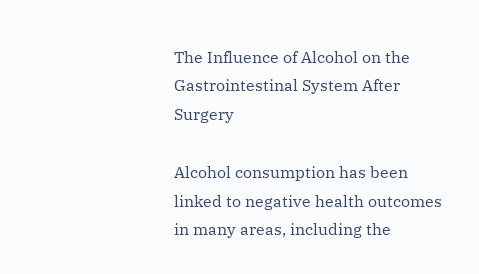The Influence of Alcohol on the Gastrointestinal System After Surgery

Alcohol consumption has been linked to negative health outcomes in many areas, including the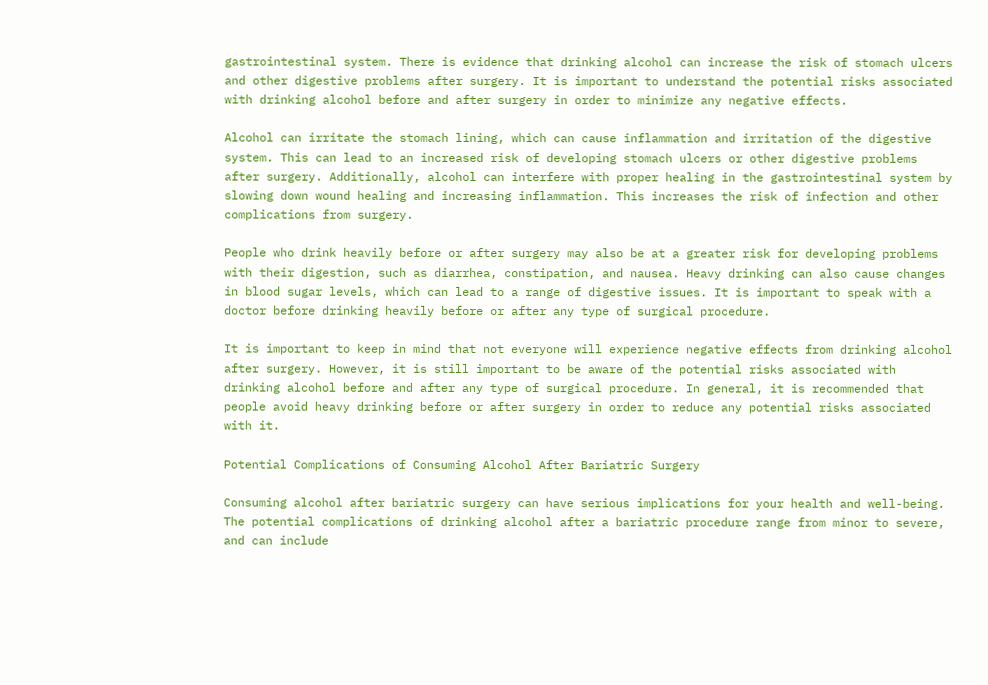gastrointestinal system. There is evidence that drinking alcohol can increase the risk of stomach ulcers and other digestive problems after surgery. It is important to understand the potential risks associated with drinking alcohol before and after surgery in order to minimize any negative effects.

Alcohol can irritate the stomach lining, which can cause inflammation and irritation of the digestive system. This can lead to an increased risk of developing stomach ulcers or other digestive problems after surgery. Additionally, alcohol can interfere with proper healing in the gastrointestinal system by slowing down wound healing and increasing inflammation. This increases the risk of infection and other complications from surgery.

People who drink heavily before or after surgery may also be at a greater risk for developing problems with their digestion, such as diarrhea, constipation, and nausea. Heavy drinking can also cause changes in blood sugar levels, which can lead to a range of digestive issues. It is important to speak with a doctor before drinking heavily before or after any type of surgical procedure.

It is important to keep in mind that not everyone will experience negative effects from drinking alcohol after surgery. However, it is still important to be aware of the potential risks associated with drinking alcohol before and after any type of surgical procedure. In general, it is recommended that people avoid heavy drinking before or after surgery in order to reduce any potential risks associated with it.

Potential Complications of Consuming Alcohol After Bariatric Surgery

Consuming alcohol after bariatric surgery can have serious implications for your health and well-being. The potential complications of drinking alcohol after a bariatric procedure range from minor to severe, and can include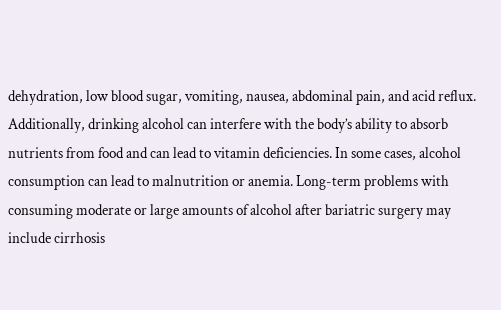dehydration, low blood sugar, vomiting, nausea, abdominal pain, and acid reflux. Additionally, drinking alcohol can interfere with the body’s ability to absorb nutrients from food and can lead to vitamin deficiencies. In some cases, alcohol consumption can lead to malnutrition or anemia. Long-term problems with consuming moderate or large amounts of alcohol after bariatric surgery may include cirrhosis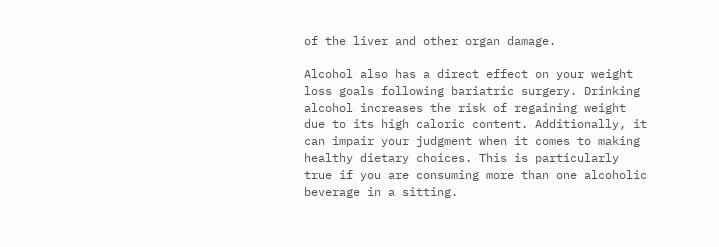of the liver and other organ damage.

Alcohol also has a direct effect on your weight loss goals following bariatric surgery. Drinking alcohol increases the risk of regaining weight due to its high caloric content. Additionally, it can impair your judgment when it comes to making healthy dietary choices. This is particularly true if you are consuming more than one alcoholic beverage in a sitting.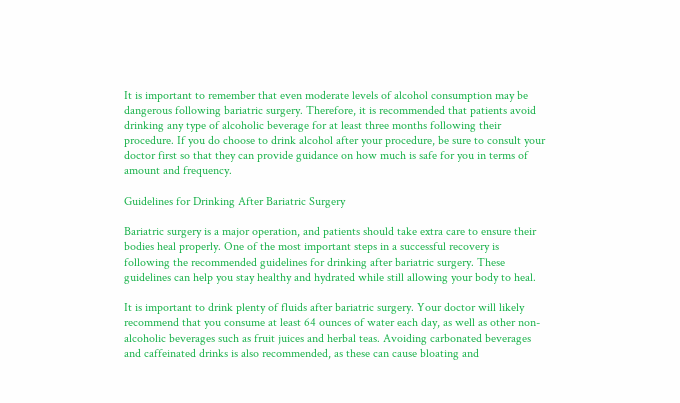It is important to remember that even moderate levels of alcohol consumption may be dangerous following bariatric surgery. Therefore, it is recommended that patients avoid drinking any type of alcoholic beverage for at least three months following their procedure. If you do choose to drink alcohol after your procedure, be sure to consult your doctor first so that they can provide guidance on how much is safe for you in terms of amount and frequency.

Guidelines for Drinking After Bariatric Surgery

Bariatric surgery is a major operation, and patients should take extra care to ensure their bodies heal properly. One of the most important steps in a successful recovery is following the recommended guidelines for drinking after bariatric surgery. These guidelines can help you stay healthy and hydrated while still allowing your body to heal.

It is important to drink plenty of fluids after bariatric surgery. Your doctor will likely recommend that you consume at least 64 ounces of water each day, as well as other non-alcoholic beverages such as fruit juices and herbal teas. Avoiding carbonated beverages and caffeinated drinks is also recommended, as these can cause bloating and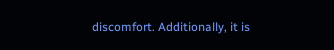discomfort. Additionally, it is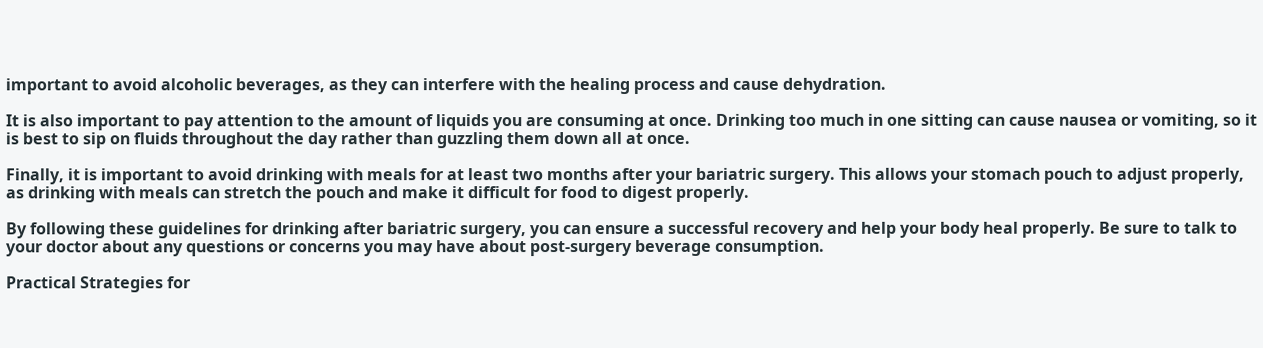important to avoid alcoholic beverages, as they can interfere with the healing process and cause dehydration.

It is also important to pay attention to the amount of liquids you are consuming at once. Drinking too much in one sitting can cause nausea or vomiting, so it is best to sip on fluids throughout the day rather than guzzling them down all at once.

Finally, it is important to avoid drinking with meals for at least two months after your bariatric surgery. This allows your stomach pouch to adjust properly, as drinking with meals can stretch the pouch and make it difficult for food to digest properly.

By following these guidelines for drinking after bariatric surgery, you can ensure a successful recovery and help your body heal properly. Be sure to talk to your doctor about any questions or concerns you may have about post-surgery beverage consumption.

Practical Strategies for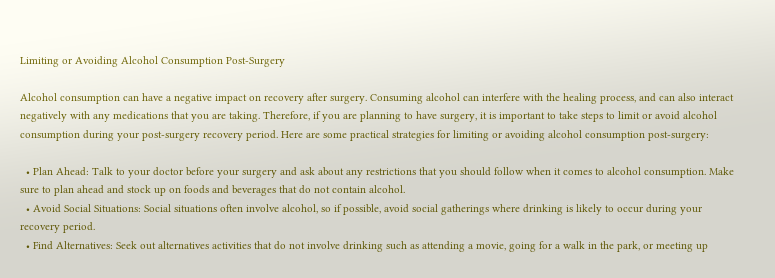Limiting or Avoiding Alcohol Consumption Post-Surgery

Alcohol consumption can have a negative impact on recovery after surgery. Consuming alcohol can interfere with the healing process, and can also interact negatively with any medications that you are taking. Therefore, if you are planning to have surgery, it is important to take steps to limit or avoid alcohol consumption during your post-surgery recovery period. Here are some practical strategies for limiting or avoiding alcohol consumption post-surgery:

  • Plan Ahead: Talk to your doctor before your surgery and ask about any restrictions that you should follow when it comes to alcohol consumption. Make sure to plan ahead and stock up on foods and beverages that do not contain alcohol.
  • Avoid Social Situations: Social situations often involve alcohol, so if possible, avoid social gatherings where drinking is likely to occur during your recovery period.
  • Find Alternatives: Seek out alternatives activities that do not involve drinking such as attending a movie, going for a walk in the park, or meeting up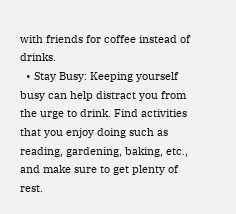with friends for coffee instead of drinks.
  • Stay Busy: Keeping yourself busy can help distract you from the urge to drink. Find activities that you enjoy doing such as reading, gardening, baking, etc., and make sure to get plenty of rest.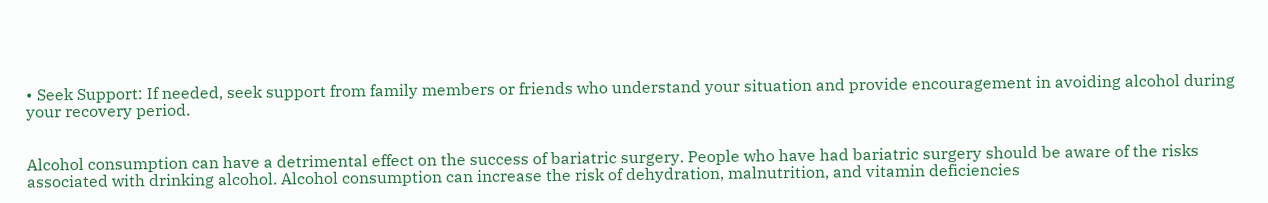• Seek Support: If needed, seek support from family members or friends who understand your situation and provide encouragement in avoiding alcohol during your recovery period.


Alcohol consumption can have a detrimental effect on the success of bariatric surgery. People who have had bariatric surgery should be aware of the risks associated with drinking alcohol. Alcohol consumption can increase the risk of dehydration, malnutrition, and vitamin deficiencies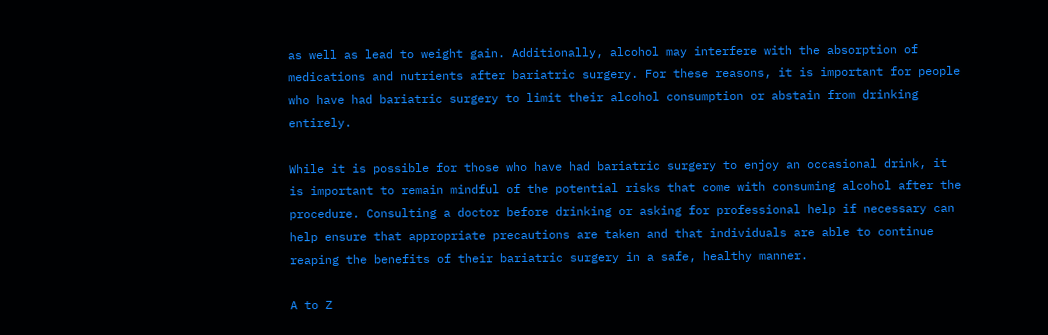as well as lead to weight gain. Additionally, alcohol may interfere with the absorption of medications and nutrients after bariatric surgery. For these reasons, it is important for people who have had bariatric surgery to limit their alcohol consumption or abstain from drinking entirely.

While it is possible for those who have had bariatric surgery to enjoy an occasional drink, it is important to remain mindful of the potential risks that come with consuming alcohol after the procedure. Consulting a doctor before drinking or asking for professional help if necessary can help ensure that appropriate precautions are taken and that individuals are able to continue reaping the benefits of their bariatric surgery in a safe, healthy manner.

A to Z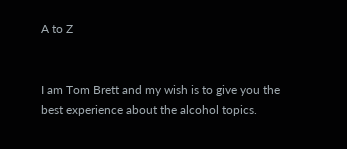A to Z


I am Tom Brett and my wish is to give you the best experience about the alcohol topics.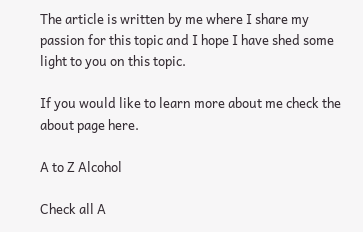The article is written by me where I share my passion for this topic and I hope I have shed some light to you on this topic.

If you would like to learn more about me check the about page here.

A to Z Alcohol

Check all A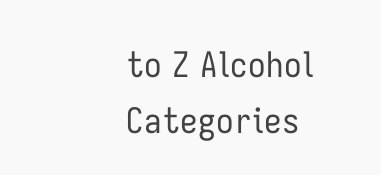to Z Alcohol Categories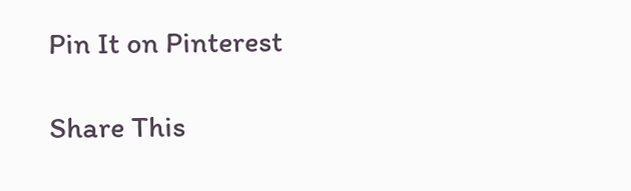Pin It on Pinterest

Share This